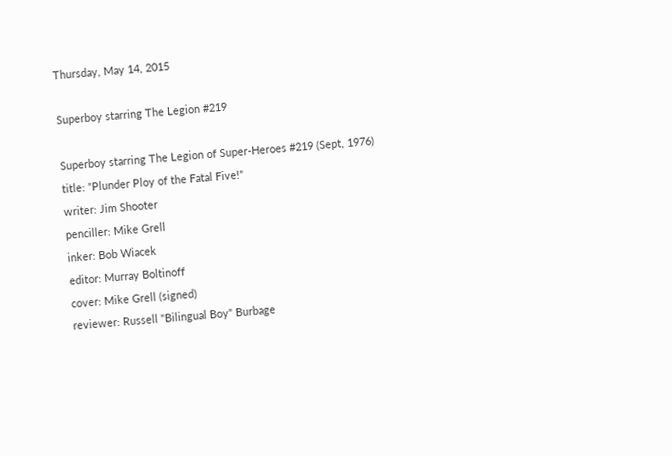Thursday, May 14, 2015

Superboy starring The Legion #219

Superboy starring The Legion of Super-Heroes #219 (Sept, 1976)
title: "Plunder Ploy of the Fatal Five!"
writer: Jim Shooter
penciller: Mike Grell
inker: Bob Wiacek
editor: Murray Boltinoff
cover: Mike Grell (signed)
reviewer: Russell "Bilingual Boy" Burbage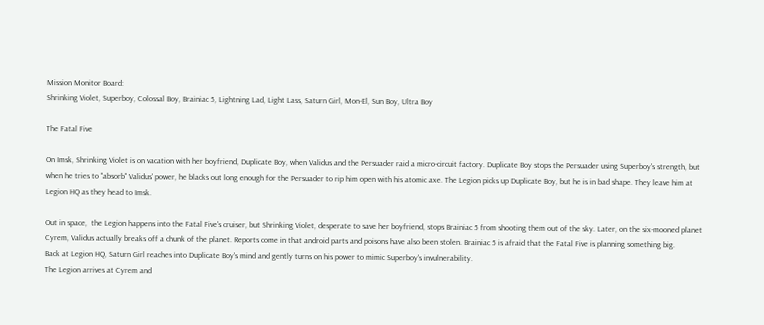Mission Monitor Board:
Shrinking Violet, Superboy, Colossal Boy, Brainiac 5, Lightning Lad, Light Lass, Saturn Girl, Mon-El, Sun Boy, Ultra Boy

The Fatal Five

On Imsk, Shrinking Violet is on vacation with her boyfriend, Duplicate Boy, when Validus and the Persuader raid a micro-circuit factory. Duplicate Boy stops the Persuader using Superboy's strength, but when he tries to "absorb" Validus' power, he blacks out long enough for the Persuader to rip him open with his atomic axe. The Legion picks up Duplicate Boy, but he is in bad shape. They leave him at Legion HQ as they head to Imsk.

Out in space,  the Legion happens into the Fatal Five's cruiser, but Shrinking Violet, desperate to save her boyfriend, stops Brainiac 5 from shooting them out of the sky. Later, on the six-mooned planet Cyrem, Validus actually breaks off a chunk of the planet. Reports come in that android parts and poisons have also been stolen. Brainiac 5 is afraid that the Fatal Five is planning something big.
Back at Legion HQ, Saturn Girl reaches into Duplicate Boy's mind and gently turns on his power to mimic Superboy's invulnerability.
The Legion arrives at Cyrem and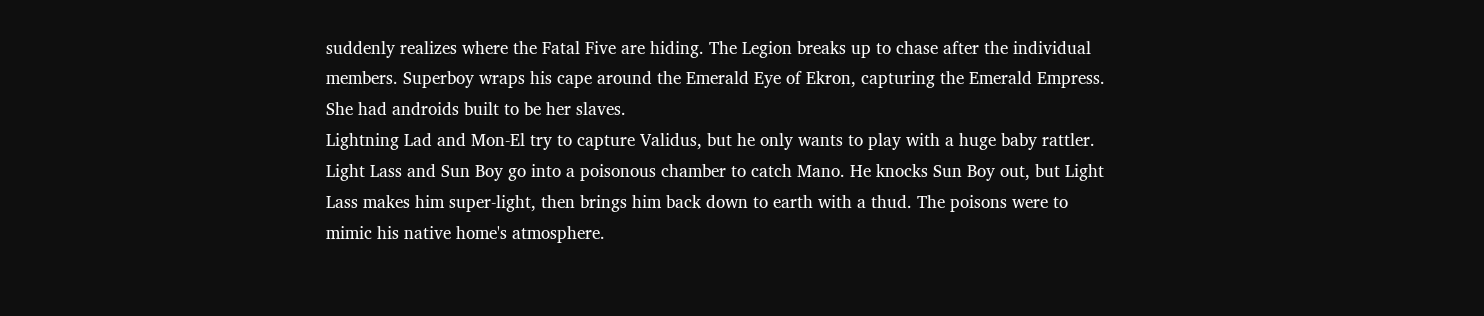suddenly realizes where the Fatal Five are hiding. The Legion breaks up to chase after the individual members. Superboy wraps his cape around the Emerald Eye of Ekron, capturing the Emerald Empress. She had androids built to be her slaves.
Lightning Lad and Mon-El try to capture Validus, but he only wants to play with a huge baby rattler. Light Lass and Sun Boy go into a poisonous chamber to catch Mano. He knocks Sun Boy out, but Light Lass makes him super-light, then brings him back down to earth with a thud. The poisons were to mimic his native home's atmosphere.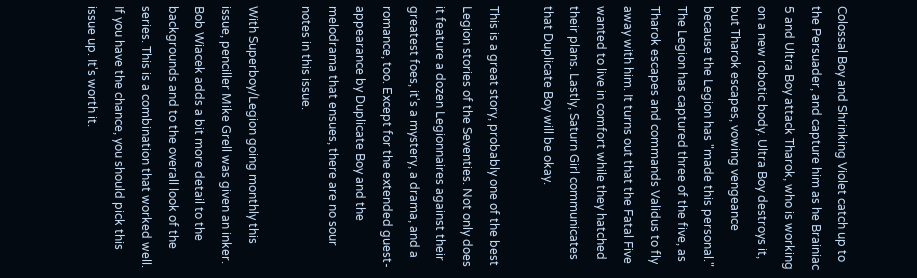Colossal Boy and Shrinking Violet catch up to the Persuader, and capture him as he Brainiac 5 and Ultra Boy attack Tharok, who is working on a new robotic body. Ultra Boy destroys it, but Tharok escapes, vowing vengeance because the Legion has "made this personal."
The Legion has captured three of the five, as Tharok escapes and commands Validus to fly away with him. It turns out that the Fatal Five wanted to live in comfort while they hatched their plans. Lastly, Saturn Girl communicates that Duplicate Boy will be okay.

This is a great story, probably one of the best Legion stories of the Seventies. Not only does it feature a dozen Legionnaires against their greatest foes, it's a mystery, a drama, and a romance, too. Except for the extended guest-appearance by Duplicate Boy and the melodrama that ensues, there are no sour notes in this issue.

With Superboy/Legion going monthly this issue, penciller Mike Grell was given an inker. Bob Wiacek adds a bit more detail to the backgrounds and to the overall look of the series. This is a combination that worked well. If you have the chance, you should pick this issue up. It's worth it.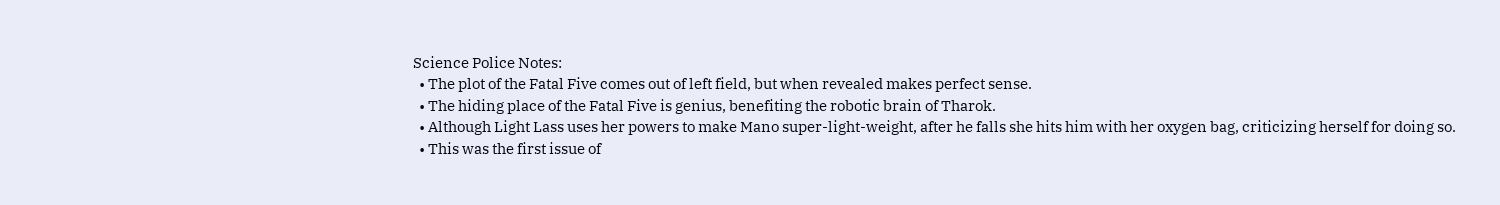Science Police Notes:
  • The plot of the Fatal Five comes out of left field, but when revealed makes perfect sense.
  • The hiding place of the Fatal Five is genius, benefiting the robotic brain of Tharok.
  • Although Light Lass uses her powers to make Mano super-light-weight, after he falls she hits him with her oxygen bag, criticizing herself for doing so.
  • This was the first issue of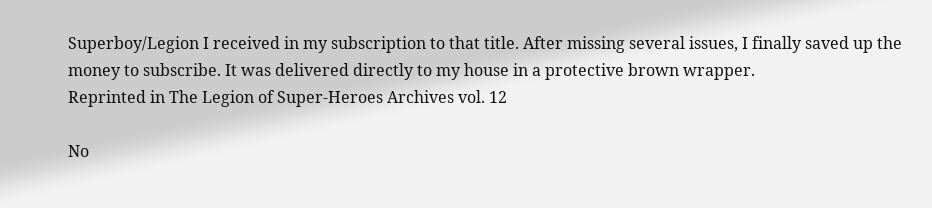Superboy/Legion I received in my subscription to that title. After missing several issues, I finally saved up the money to subscribe. It was delivered directly to my house in a protective brown wrapper.
Reprinted in The Legion of Super-Heroes Archives vol. 12

No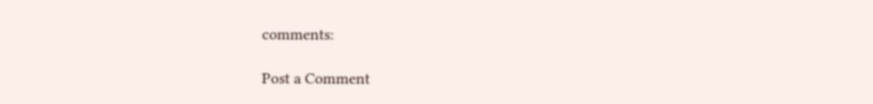comments:

Post a Comment